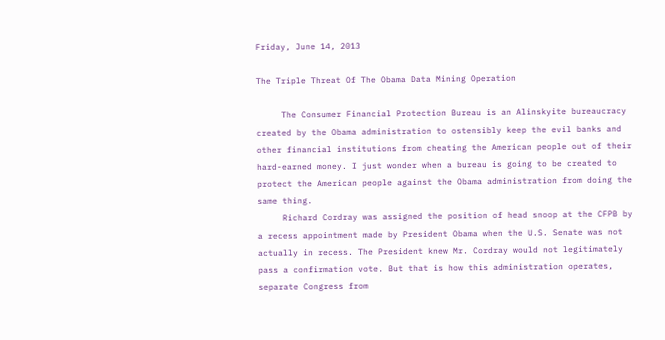Friday, June 14, 2013

The Triple Threat Of The Obama Data Mining Operation

     The Consumer Financial Protection Bureau is an Alinskyite bureaucracy created by the Obama administration to ostensibly keep the evil banks and other financial institutions from cheating the American people out of their hard-earned money. I just wonder when a bureau is going to be created to protect the American people against the Obama administration from doing the same thing.
     Richard Cordray was assigned the position of head snoop at the CFPB by a recess appointment made by President Obama when the U.S. Senate was not actually in recess. The President knew Mr. Cordray would not legitimately pass a confirmation vote. But that is how this administration operates, separate Congress from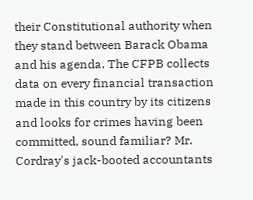their Constitutional authority when they stand between Barack Obama and his agenda. The CFPB collects data on every financial transaction made in this country by its citizens and looks for crimes having been committed, sound familiar? Mr. Cordray's jack-booted accountants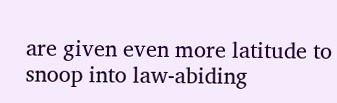are given even more latitude to snoop into law-abiding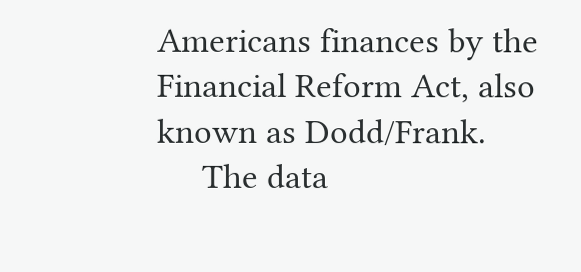Americans finances by the Financial Reform Act, also known as Dodd/Frank.
     The data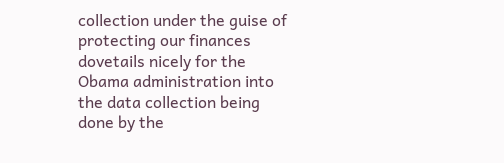collection under the guise of protecting our finances dovetails nicely for the Obama administration into the data collection being done by the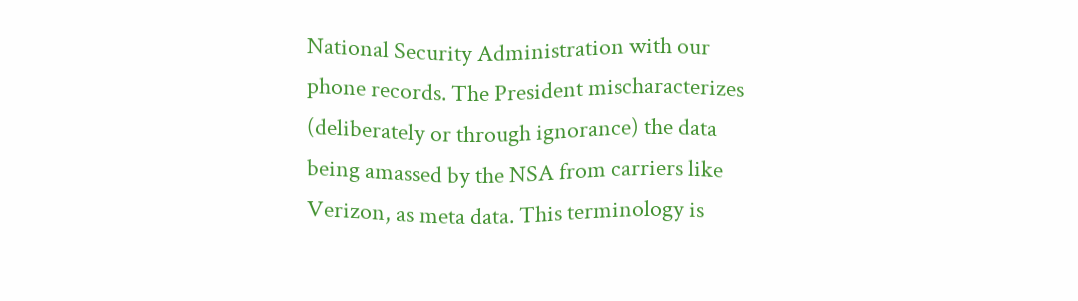National Security Administration with our phone records. The President mischaracterizes (deliberately or through ignorance) the data being amassed by the NSA from carriers like Verizon, as meta data. This terminology is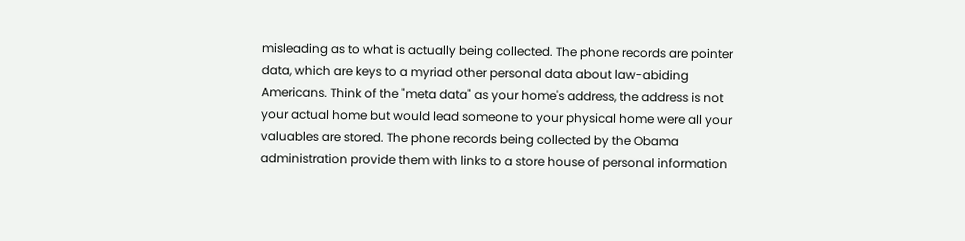misleading as to what is actually being collected. The phone records are pointer data, which are keys to a myriad other personal data about law-abiding Americans. Think of the "meta data" as your home's address, the address is not your actual home but would lead someone to your physical home were all your valuables are stored. The phone records being collected by the Obama administration provide them with links to a store house of personal information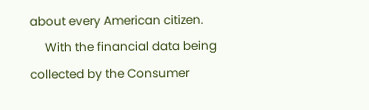about every American citizen.
     With the financial data being collected by the Consumer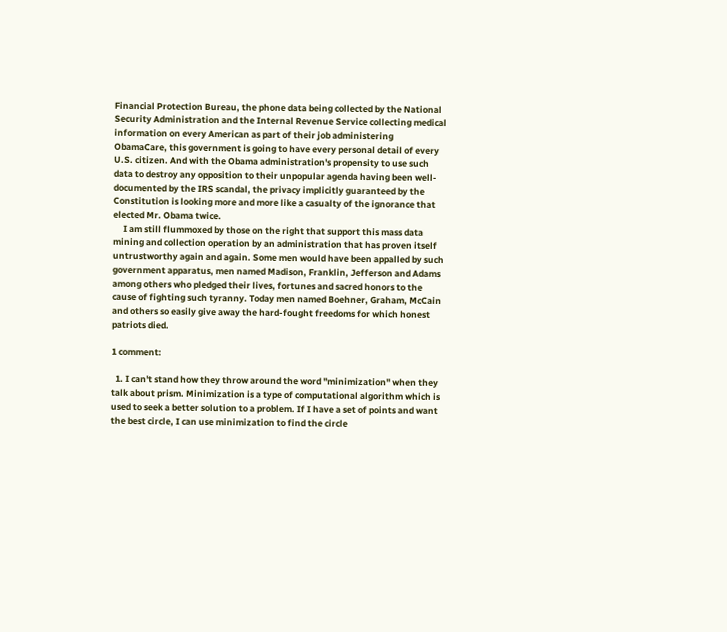Financial Protection Bureau, the phone data being collected by the National Security Administration and the Internal Revenue Service collecting medical information on every American as part of their job administering ObamaCare, this government is going to have every personal detail of every U.S. citizen. And with the Obama administration's propensity to use such data to destroy any opposition to their unpopular agenda having been well-documented by the IRS scandal, the privacy implicitly guaranteed by the Constitution is looking more and more like a casualty of the ignorance that elected Mr. Obama twice.
     I am still flummoxed by those on the right that support this mass data mining and collection operation by an administration that has proven itself untrustworthy again and again. Some men would have been appalled by such government apparatus, men named Madison, Franklin, Jefferson and Adams among others who pledged their lives, fortunes and sacred honors to the cause of fighting such tyranny. Today men named Boehner, Graham, McCain and others so easily give away the hard-fought freedoms for which honest patriots died.

1 comment:

  1. I can't stand how they throw around the word "minimization" when they talk about prism. Minimization is a type of computational algorithm which is used to seek a better solution to a problem. If I have a set of points and want the best circle, I can use minimization to find the circle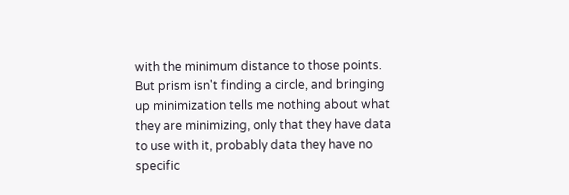with the minimum distance to those points. But prism isn't finding a circle, and bringing up minimization tells me nothing about what they are minimizing, only that they have data to use with it, probably data they have no specific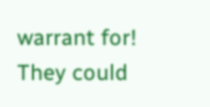warrant for! They could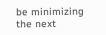be minimizing the next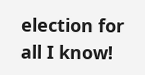election for all I know!